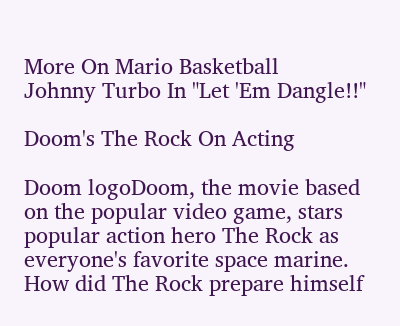More On Mario Basketball
Johnny Turbo In "Let 'Em Dangle!!"

Doom's The Rock On Acting

Doom logoDoom, the movie based on the popular video game, stars popular action hero The Rock as everyone's favorite space marine.  How did The Rock prepare himself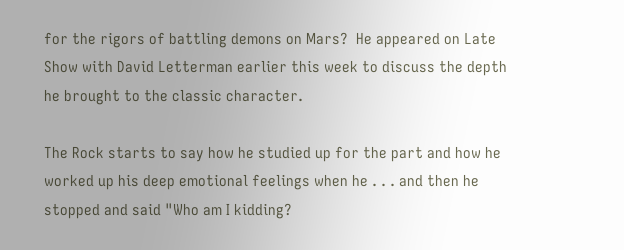for the rigors of battling demons on Mars?  He appeared on Late Show with David Letterman earlier this week to discuss the depth he brought to the classic character.

The Rock starts to say how he studied up for the part and how he worked up his deep emotional feelings when he . . . and then he stopped and said "Who am I kidding?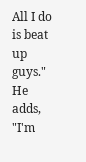All I do is beat up guys." He adds, "I'm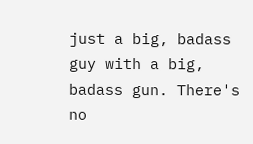just a big, badass guy with a big, badass gun. There's no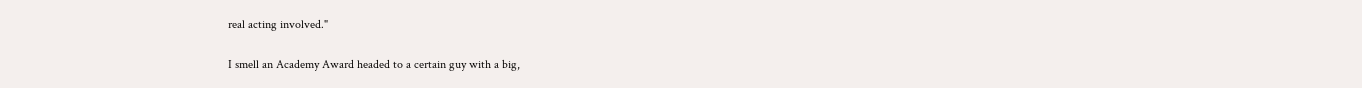real acting involved."

I smell an Academy Award headed to a certain guy with a big,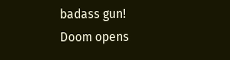badass gun!  Doom opens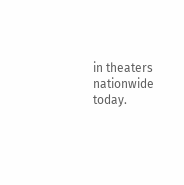in theaters nationwide today.